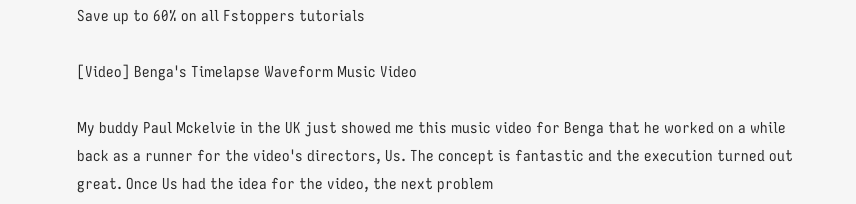Save up to 60% on all Fstoppers tutorials

[Video] Benga's Timelapse Waveform Music Video

My buddy Paul Mckelvie in the UK just showed me this music video for Benga that he worked on a while back as a runner for the video's directors, Us. The concept is fantastic and the execution turned out great. Once Us had the idea for the video, the next problem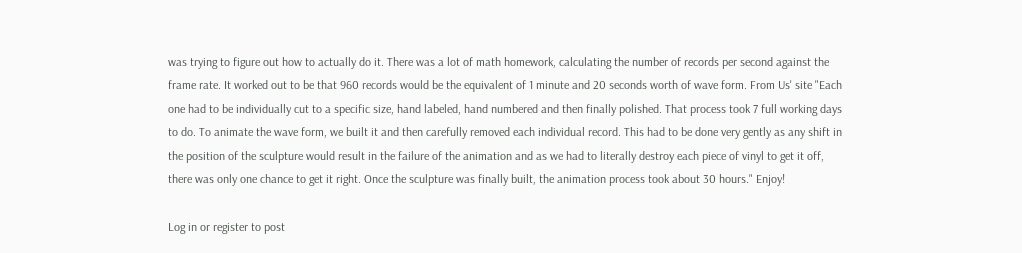was trying to figure out how to actually do it. There was a lot of math homework, calculating the number of records per second against the frame rate. It worked out to be that 960 records would be the equivalent of 1 minute and 20 seconds worth of wave form. From Us' site "Each one had to be individually cut to a specific size, hand labeled, hand numbered and then finally polished. That process took 7 full working days to do. To animate the wave form, we built it and then carefully removed each individual record. This had to be done very gently as any shift in the position of the sculpture would result in the failure of the animation and as we had to literally destroy each piece of vinyl to get it off, there was only one chance to get it right. Once the sculpture was finally built, the animation process took about 30 hours." Enjoy!

Log in or register to post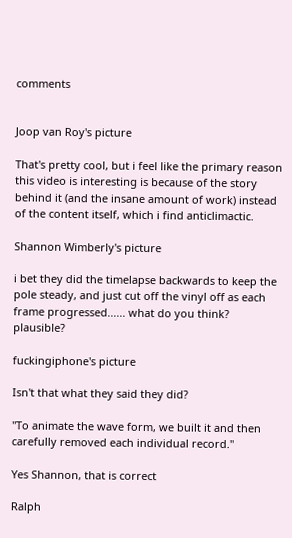comments


Joop van Roy's picture

That's pretty cool, but i feel like the primary reason this video is interesting is because of the story behind it (and the insane amount of work) instead of the content itself, which i find anticlimactic.

Shannon Wimberly's picture

i bet they did the timelapse backwards to keep the pole steady, and just cut off the vinyl off as each frame progressed...... what do you think?  plausible?

fuckingiphone's picture

Isn't that what they said they did?

"To animate the wave form, we built it and then carefully removed each individual record."

Yes Shannon, that is correct

Ralph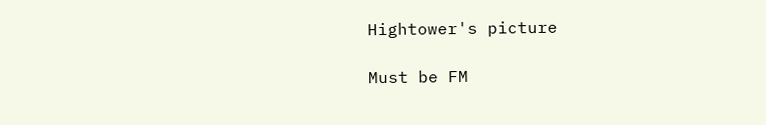Hightower's picture

Must be FM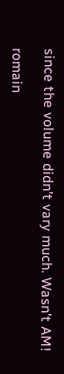since the volume didn't vary much. Wasn't AM!

romain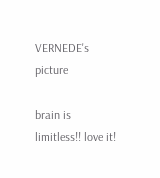VERNEDE's picture

brain is limitless!! love it!